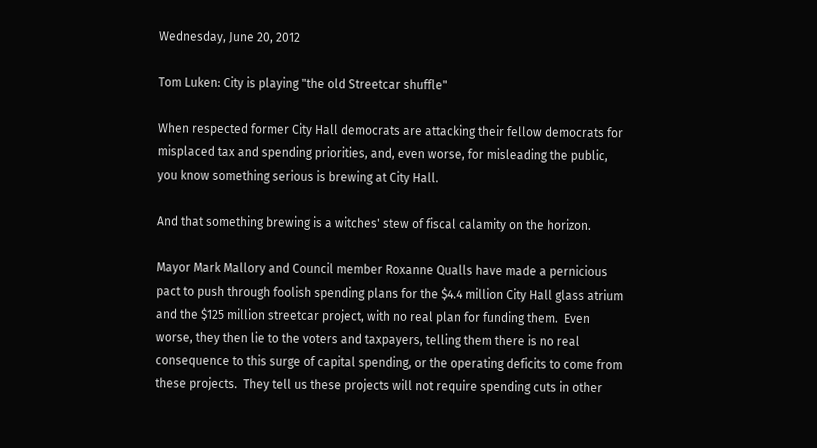Wednesday, June 20, 2012

Tom Luken: City is playing "the old Streetcar shuffle"

When respected former City Hall democrats are attacking their fellow democrats for misplaced tax and spending priorities, and, even worse, for misleading the public, you know something serious is brewing at City Hall.

And that something brewing is a witches' stew of fiscal calamity on the horizon.

Mayor Mark Mallory and Council member Roxanne Qualls have made a pernicious pact to push through foolish spending plans for the $4.4 million City Hall glass atrium and the $125 million streetcar project, with no real plan for funding them.  Even worse, they then lie to the voters and taxpayers, telling them there is no real consequence to this surge of capital spending, or the operating deficits to come from these projects.  They tell us these projects will not require spending cuts in other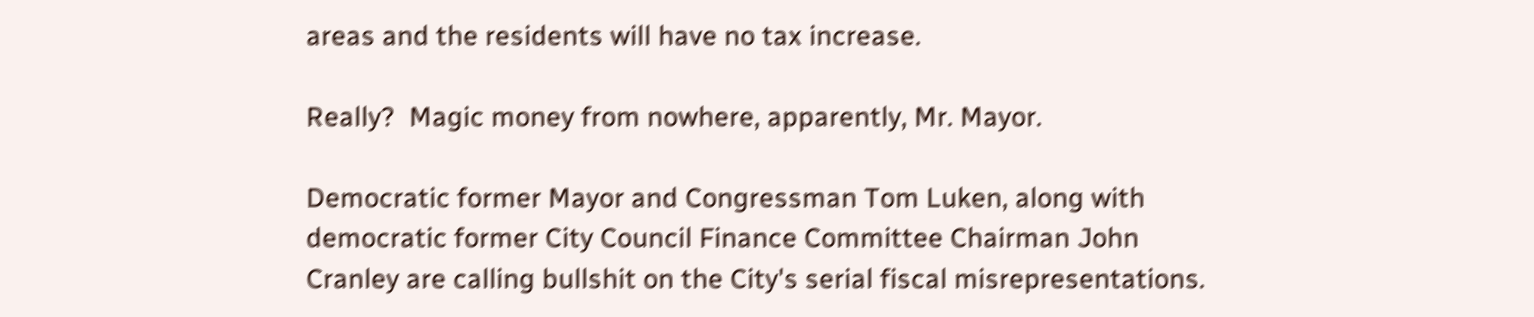areas and the residents will have no tax increase.

Really?  Magic money from nowhere, apparently, Mr. Mayor.

Democratic former Mayor and Congressman Tom Luken, along with democratic former City Council Finance Committee Chairman John Cranley are calling bullshit on the City's serial fiscal misrepresentations.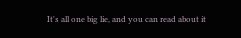It's all one big lie, and you can read about it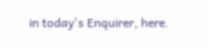in today's Enquirer, here.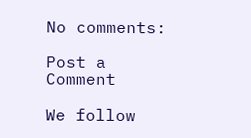No comments:

Post a Comment

We follow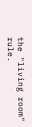the "living room" rule.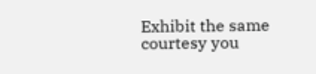Exhibit the same courtesy you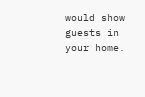would show guests in your home.